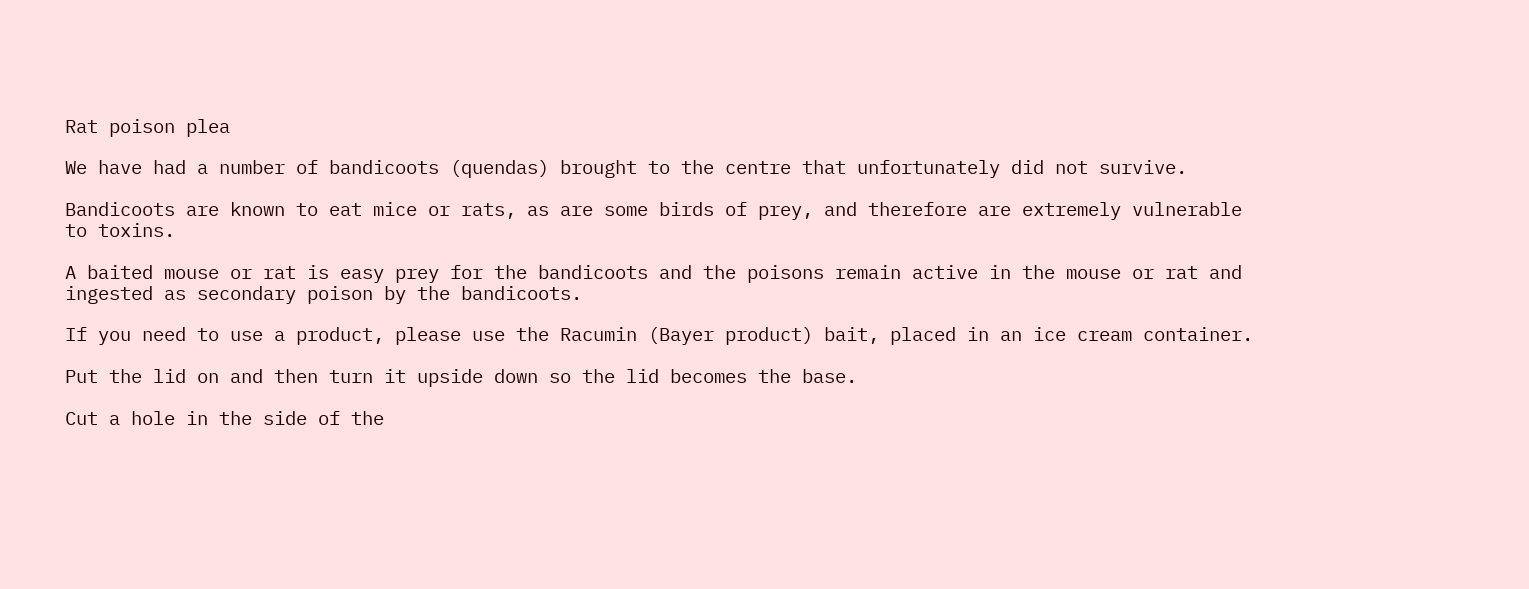Rat poison plea

We have had a number of bandicoots (quendas) brought to the centre that unfortunately did not survive.

Bandicoots are known to eat mice or rats, as are some birds of prey, and therefore are extremely vulnerable to toxins.

A baited mouse or rat is easy prey for the bandicoots and the poisons remain active in the mouse or rat and ingested as secondary poison by the bandicoots.

If you need to use a product, please use the Racumin (Bayer product) bait, placed in an ice cream container.

Put the lid on and then turn it upside down so the lid becomes the base.

Cut a hole in the side of the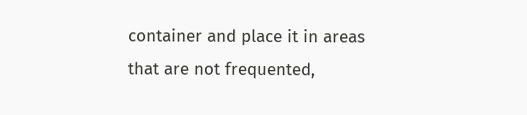container and place it in areas that are not frequented,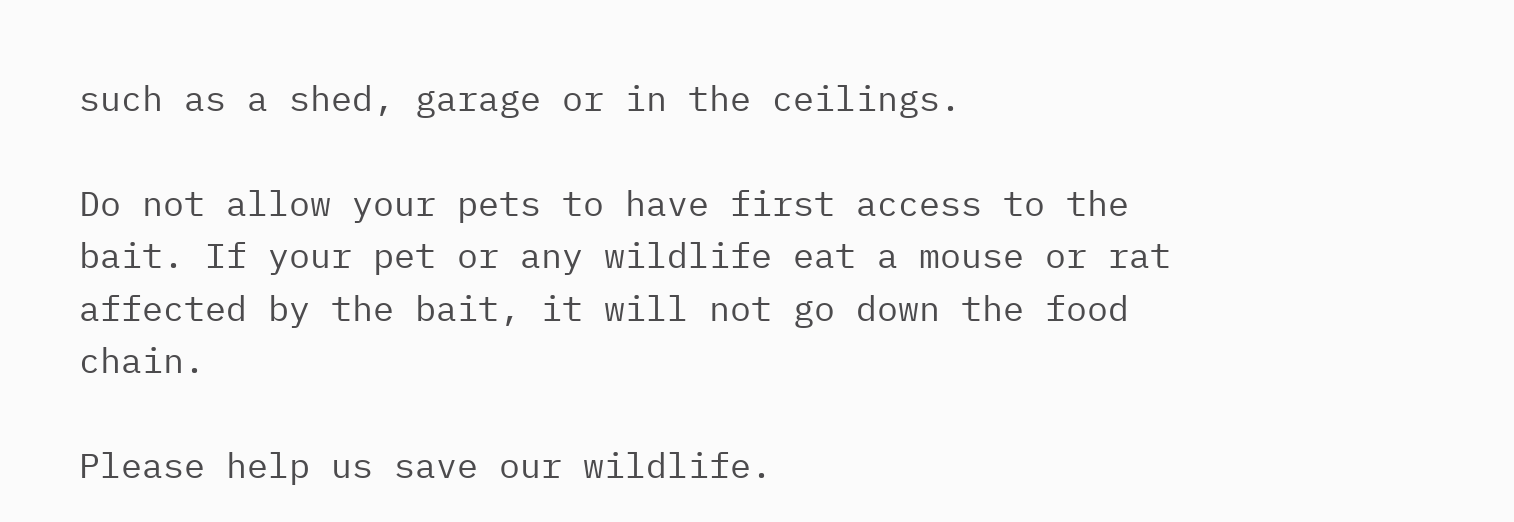such as a shed, garage or in the ceilings.

Do not allow your pets to have first access to the bait. If your pet or any wildlife eat a mouse or rat affected by the bait, it will not go down the food chain.

Please help us save our wildlife.